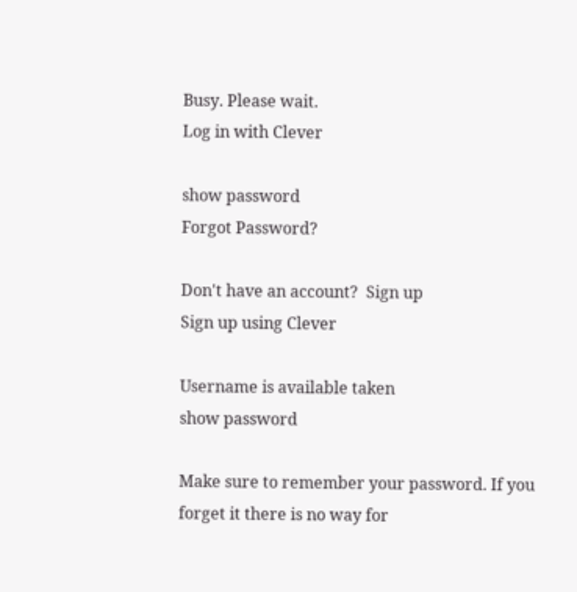Busy. Please wait.
Log in with Clever

show password
Forgot Password?

Don't have an account?  Sign up
Sign up using Clever

Username is available taken
show password

Make sure to remember your password. If you forget it there is no way for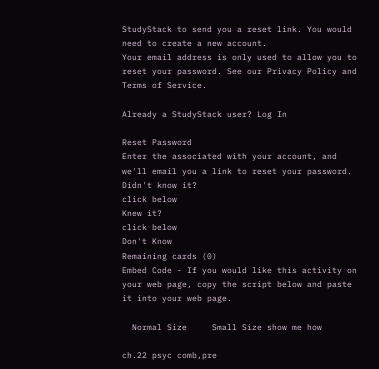StudyStack to send you a reset link. You would need to create a new account.
Your email address is only used to allow you to reset your password. See our Privacy Policy and Terms of Service.

Already a StudyStack user? Log In

Reset Password
Enter the associated with your account, and we'll email you a link to reset your password.
Didn't know it?
click below
Knew it?
click below
Don't Know
Remaining cards (0)
Embed Code - If you would like this activity on your web page, copy the script below and paste it into your web page.

  Normal Size     Small Size show me how

ch.22 psyc comb,pre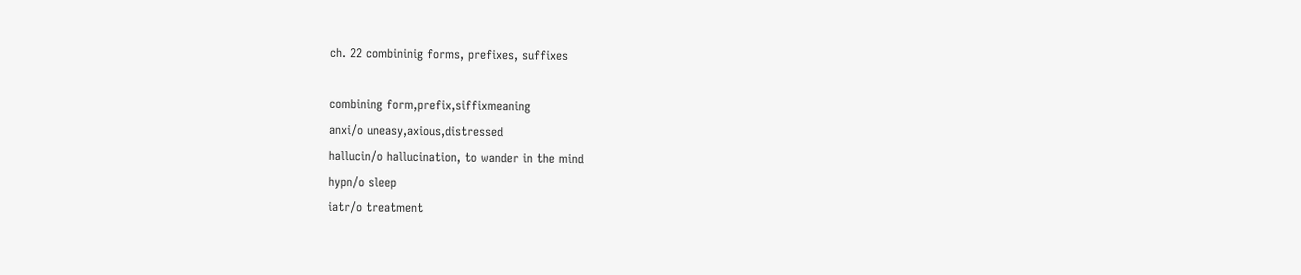ch. 22 combininig forms, prefixes, suffixes

combining form,prefix,siffixmeaning
anxi/o uneasy,axious,distressed
hallucin/o hallucination, to wander in the mind
hypn/o sleep
iatr/o treatment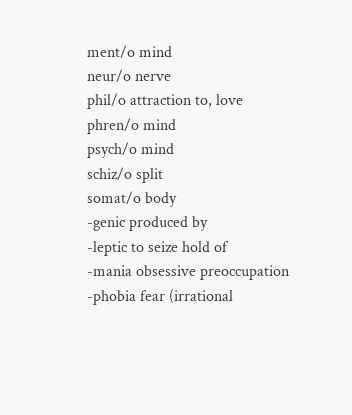ment/o mind
neur/o nerve
phil/o attraction to, love
phren/o mind
psych/o mind
schiz/o split
somat/o body
-genic produced by
-leptic to seize hold of
-mania obsessive preoccupation
-phobia fear (irrational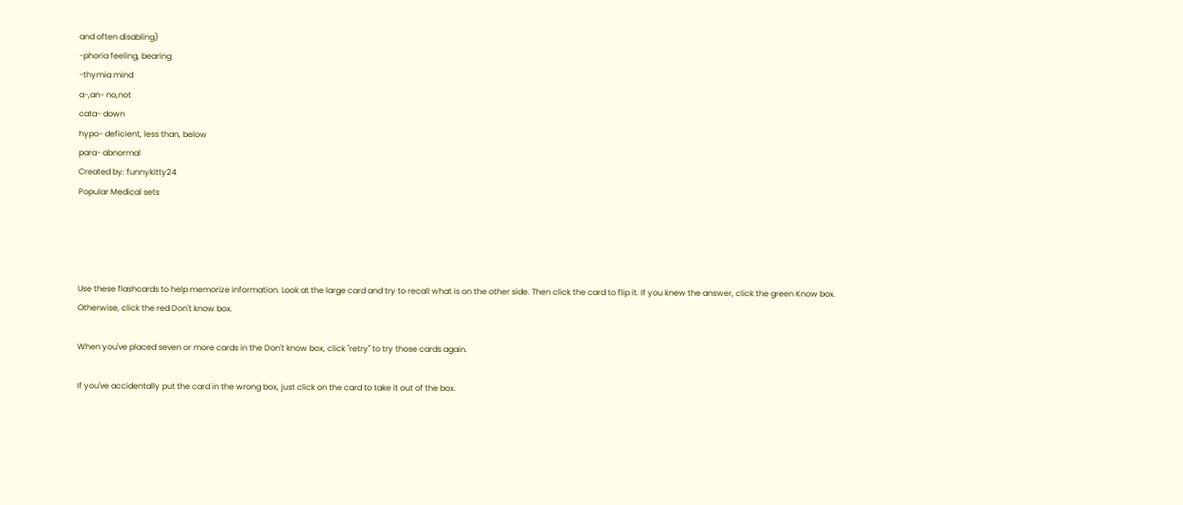and often disabling)
-phoria feeling, bearing
-thymia mind
a-,an- no,not
cata- down
hypo- deficient, less than, below
para- abnormal
Created by: funnykitty24
Popular Medical sets




Use these flashcards to help memorize information. Look at the large card and try to recall what is on the other side. Then click the card to flip it. If you knew the answer, click the green Know box. Otherwise, click the red Don't know box.

When you've placed seven or more cards in the Don't know box, click "retry" to try those cards again.

If you've accidentally put the card in the wrong box, just click on the card to take it out of the box.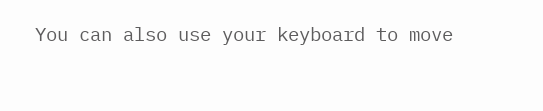You can also use your keyboard to move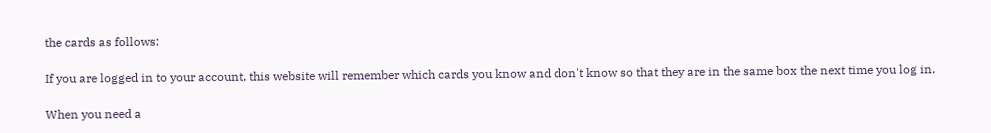the cards as follows:

If you are logged in to your account, this website will remember which cards you know and don't know so that they are in the same box the next time you log in.

When you need a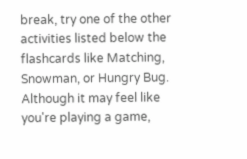break, try one of the other activities listed below the flashcards like Matching, Snowman, or Hungry Bug. Although it may feel like you're playing a game,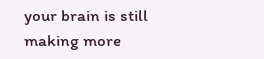your brain is still making more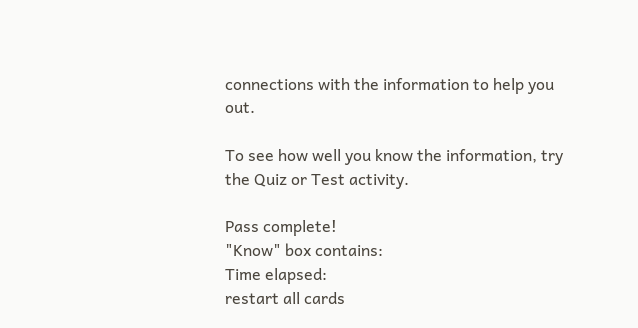connections with the information to help you out.

To see how well you know the information, try the Quiz or Test activity.

Pass complete!
"Know" box contains:
Time elapsed:
restart all cards